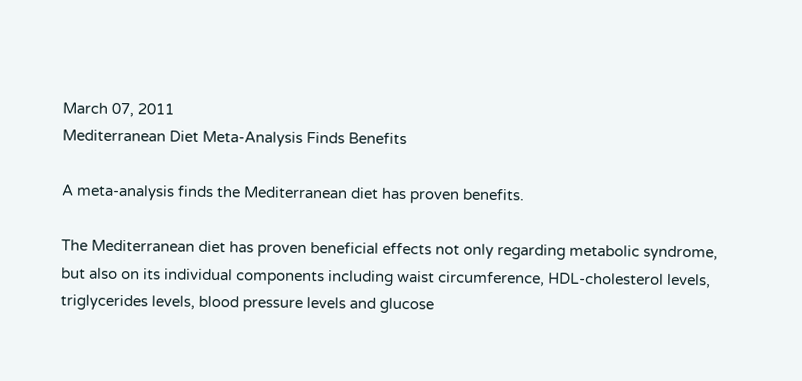March 07, 2011
Mediterranean Diet Meta-Analysis Finds Benefits

A meta-analysis finds the Mediterranean diet has proven benefits.

The Mediterranean diet has proven beneficial effects not only regarding metabolic syndrome, but also on its individual components including waist circumference, HDL-cholesterol levels, triglycerides levels, blood pressure levels and glucose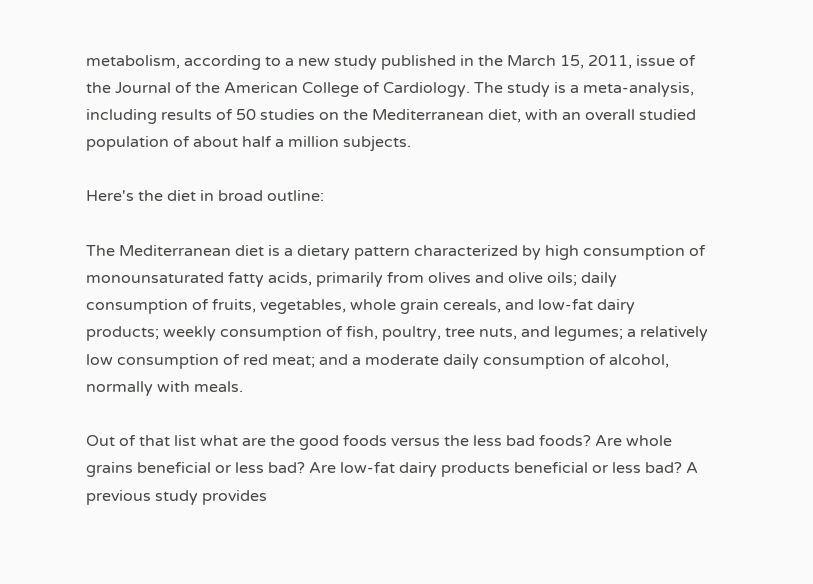metabolism, according to a new study published in the March 15, 2011, issue of the Journal of the American College of Cardiology. The study is a meta-analysis, including results of 50 studies on the Mediterranean diet, with an overall studied population of about half a million subjects.

Here's the diet in broad outline:

The Mediterranean diet is a dietary pattern characterized by high consumption of monounsaturated fatty acids, primarily from olives and olive oils; daily consumption of fruits, vegetables, whole grain cereals, and low-fat dairy products; weekly consumption of fish, poultry, tree nuts, and legumes; a relatively low consumption of red meat; and a moderate daily consumption of alcohol, normally with meals.

Out of that list what are the good foods versus the less bad foods? Are whole grains beneficial or less bad? Are low-fat dairy products beneficial or less bad? A previous study provides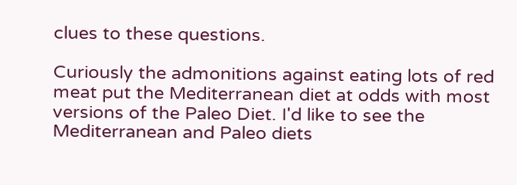clues to these questions.

Curiously the admonitions against eating lots of red meat put the Mediterranean diet at odds with most versions of the Paleo Diet. I'd like to see the Mediterranean and Paleo diets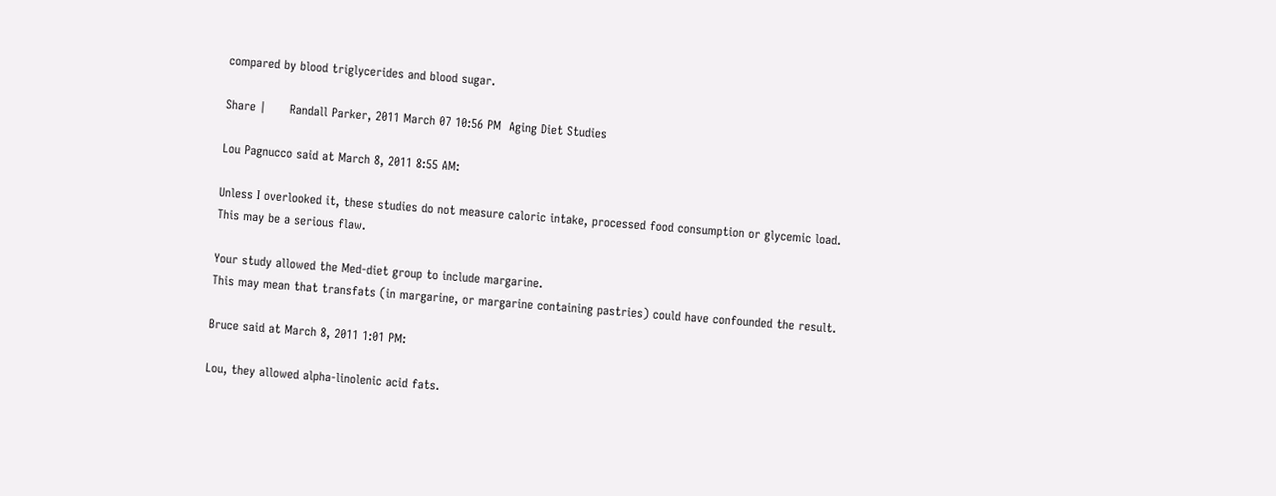compared by blood triglycerides and blood sugar.

Share |      Randall Parker, 2011 March 07 10:56 PM  Aging Diet Studies

Lou Pagnucco said at March 8, 2011 8:55 AM:

Unless I overlooked it, these studies do not measure caloric intake, processed food consumption or glycemic load.
This may be a serious flaw.

Your study allowed the Med-diet group to include margarine.
This may mean that transfats (in margarine, or margarine containing pastries) could have confounded the result.

Bruce said at March 8, 2011 1:01 PM:

Lou, they allowed alpha-linolenic acid fats.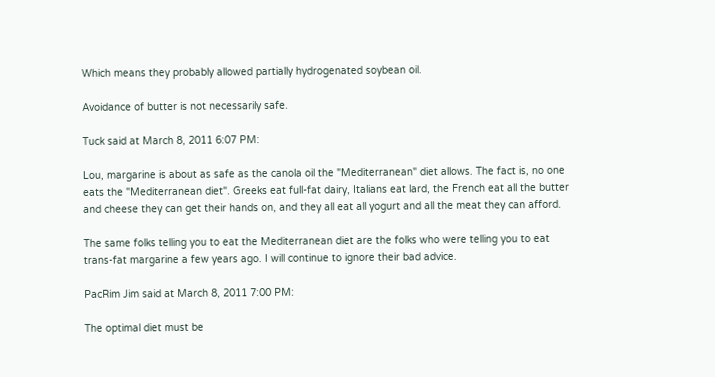Which means they probably allowed partially hydrogenated soybean oil.

Avoidance of butter is not necessarily safe.

Tuck said at March 8, 2011 6:07 PM:

Lou, margarine is about as safe as the canola oil the "Mediterranean" diet allows. The fact is, no one eats the "Mediterranean diet". Greeks eat full-fat dairy, Italians eat lard, the French eat all the butter and cheese they can get their hands on, and they all eat all yogurt and all the meat they can afford.

The same folks telling you to eat the Mediterranean diet are the folks who were telling you to eat trans-fat margarine a few years ago. I will continue to ignore their bad advice.

PacRim Jim said at March 8, 2011 7:00 PM:

The optimal diet must be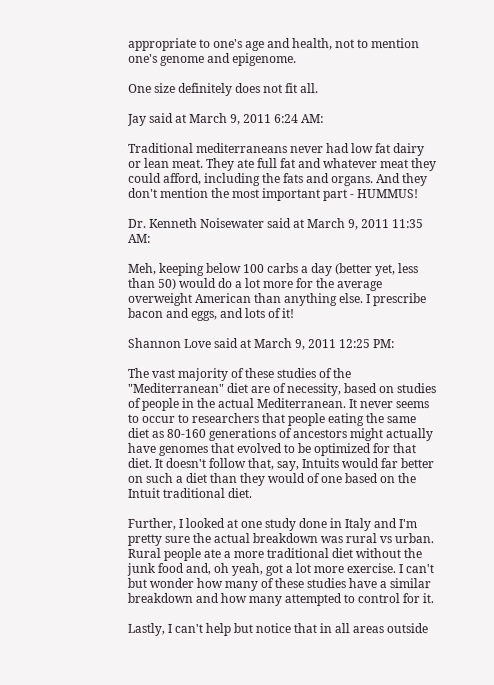appropriate to one's age and health, not to mention one's genome and epigenome.

One size definitely does not fit all.

Jay said at March 9, 2011 6:24 AM:

Traditional mediterraneans never had low fat dairy or lean meat. They ate full fat and whatever meat they could afford, including the fats and organs. And they don't mention the most important part - HUMMUS!

Dr. Kenneth Noisewater said at March 9, 2011 11:35 AM:

Meh, keeping below 100 carbs a day (better yet, less than 50) would do a lot more for the average overweight American than anything else. I prescribe bacon and eggs, and lots of it!

Shannon Love said at March 9, 2011 12:25 PM:

The vast majority of these studies of the "Mediterranean" diet are of necessity, based on studies of people in the actual Mediterranean. It never seems to occur to researchers that people eating the same diet as 80-160 generations of ancestors might actually have genomes that evolved to be optimized for that diet. It doesn't follow that, say, Intuits would far better on such a diet than they would of one based on the Intuit traditional diet.

Further, I looked at one study done in Italy and I'm pretty sure the actual breakdown was rural vs urban. Rural people ate a more traditional diet without the junk food and, oh yeah, got a lot more exercise. I can't but wonder how many of these studies have a similar breakdown and how many attempted to control for it.

Lastly, I can't help but notice that in all areas outside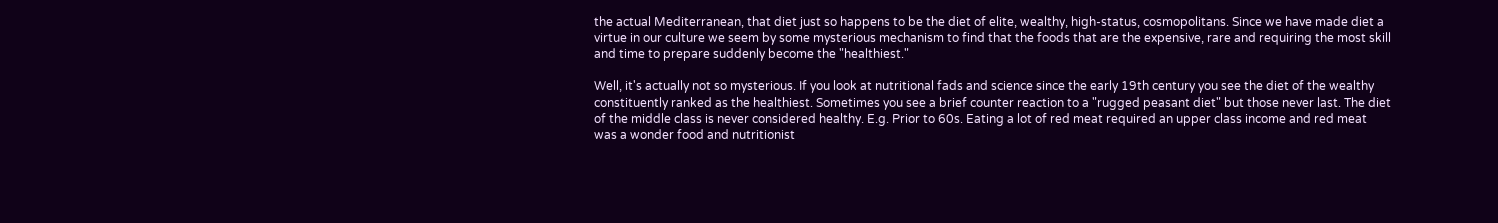the actual Mediterranean, that diet just so happens to be the diet of elite, wealthy, high-status, cosmopolitans. Since we have made diet a virtue in our culture we seem by some mysterious mechanism to find that the foods that are the expensive, rare and requiring the most skill and time to prepare suddenly become the "healthiest."

Well, it's actually not so mysterious. If you look at nutritional fads and science since the early 19th century you see the diet of the wealthy constituently ranked as the healthiest. Sometimes you see a brief counter reaction to a "rugged peasant diet" but those never last. The diet of the middle class is never considered healthy. E.g. Prior to 60s. Eating a lot of red meat required an upper class income and red meat was a wonder food and nutritionist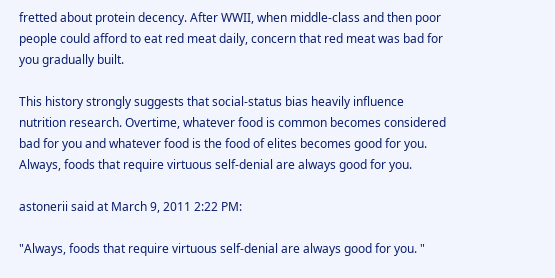fretted about protein decency. After WWII, when middle-class and then poor people could afford to eat red meat daily, concern that red meat was bad for you gradually built.

This history strongly suggests that social-status bias heavily influence nutrition research. Overtime, whatever food is common becomes considered bad for you and whatever food is the food of elites becomes good for you. Always, foods that require virtuous self-denial are always good for you.

astonerii said at March 9, 2011 2:22 PM:

"Always, foods that require virtuous self-denial are always good for you. "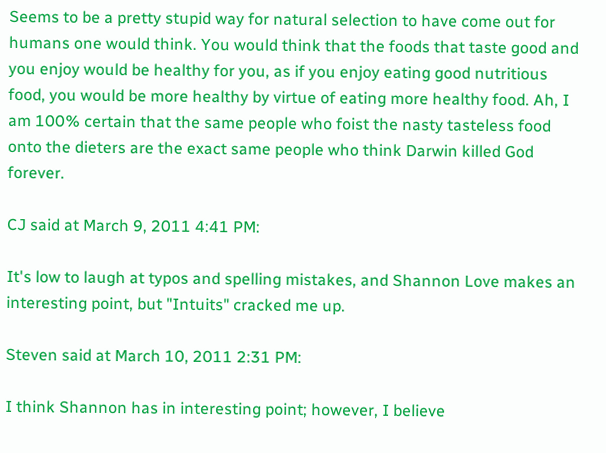Seems to be a pretty stupid way for natural selection to have come out for humans one would think. You would think that the foods that taste good and you enjoy would be healthy for you, as if you enjoy eating good nutritious food, you would be more healthy by virtue of eating more healthy food. Ah, I am 100% certain that the same people who foist the nasty tasteless food onto the dieters are the exact same people who think Darwin killed God forever.

CJ said at March 9, 2011 4:41 PM:

It's low to laugh at typos and spelling mistakes, and Shannon Love makes an interesting point, but "Intuits" cracked me up.

Steven said at March 10, 2011 2:31 PM:

I think Shannon has in interesting point; however, I believe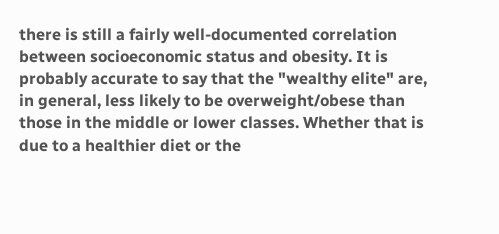there is still a fairly well-documented correlation between socioeconomic status and obesity. It is probably accurate to say that the "wealthy elite" are, in general, less likely to be overweight/obese than those in the middle or lower classes. Whether that is due to a healthier diet or the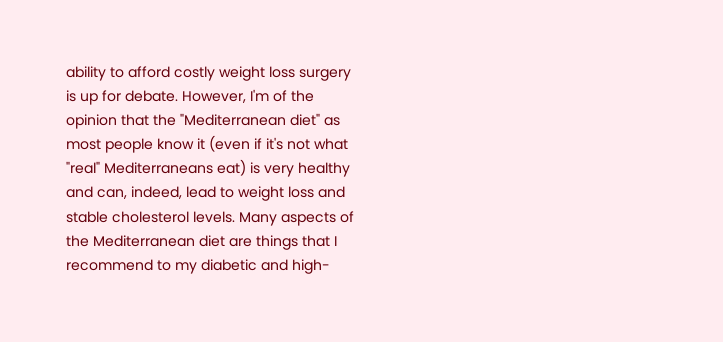ability to afford costly weight loss surgery is up for debate. However, I'm of the opinion that the "Mediterranean diet" as most people know it (even if it's not what "real" Mediterraneans eat) is very healthy and can, indeed, lead to weight loss and stable cholesterol levels. Many aspects of the Mediterranean diet are things that I recommend to my diabetic and high-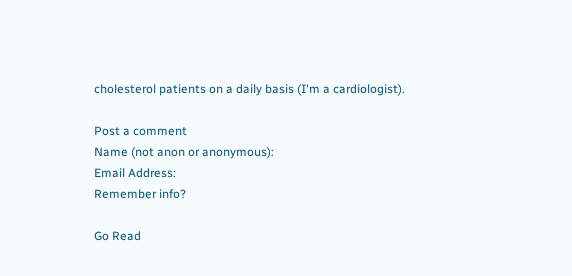cholesterol patients on a daily basis (I'm a cardiologist).

Post a comment
Name (not anon or anonymous):
Email Address:
Remember info?

Go Read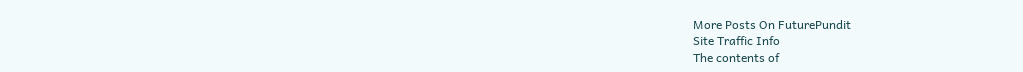More Posts On FuturePundit
Site Traffic Info
The contents of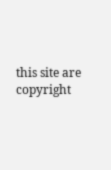this site are copyright